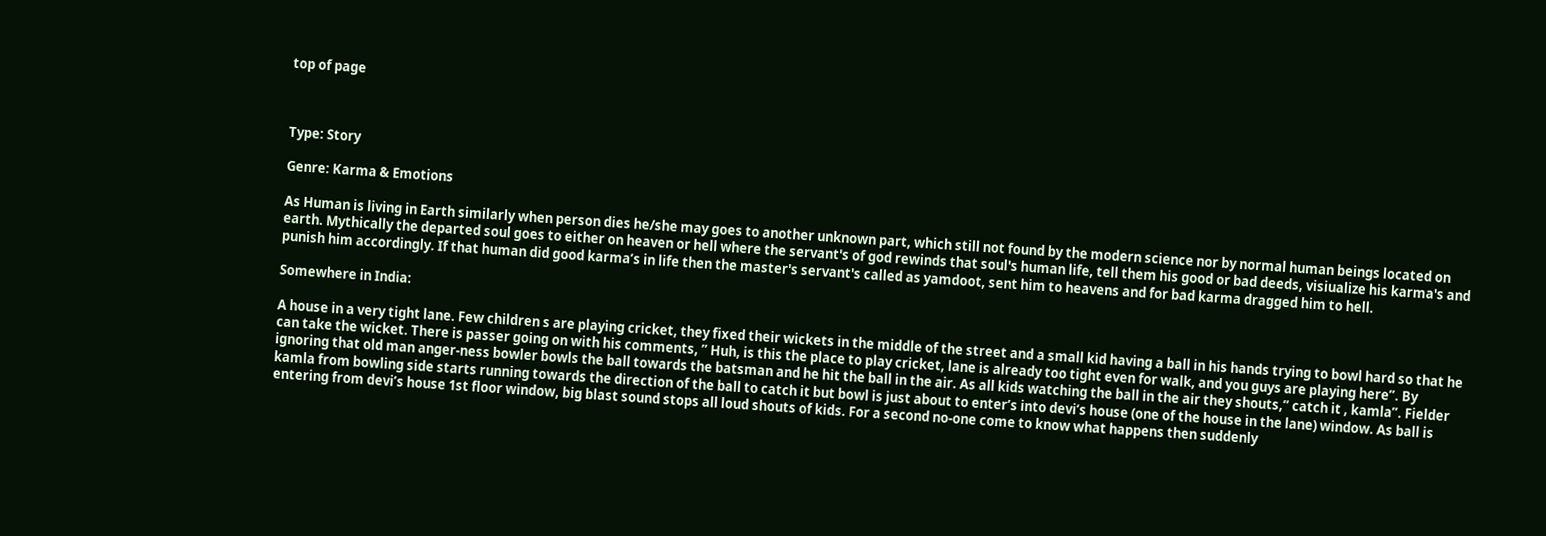top of page



Type: Story

Genre: Karma & Emotions

As Human is living in Earth similarly when person dies he/she may goes to another unknown part, which still not found by the modern science nor by normal human beings located on earth. Mythically the departed soul goes to either on heaven or hell where the servant's of god rewinds that soul's human life, tell them his good or bad deeds, visiualize his karma's and punish him accordingly. If that human did good karma’s in life then the master's servant's called as yamdoot, sent him to heavens and for bad karma dragged him to hell.

Somewhere in India:

A house in a very tight lane. Few children s are playing cricket, they fixed their wickets in the middle of the street and a small kid having a ball in his hands trying to bowl hard so that he can take the wicket. There is passer going on with his comments, ” Huh, is this the place to play cricket, lane is already too tight even for walk, and you guys are playing here”. By ignoring that old man anger-ness bowler bowls the ball towards the batsman and he hit the ball in the air. As all kids watching the ball in the air they shouts,” catch it , kamla”. Fielder kamla from bowling side starts running towards the direction of the ball to catch it but bowl is just about to enter’s into devi’s house (one of the house in the lane) window. As ball is entering from devi’s house 1st floor window, big blast sound stops all loud shouts of kids. For a second no-one come to know what happens then suddenly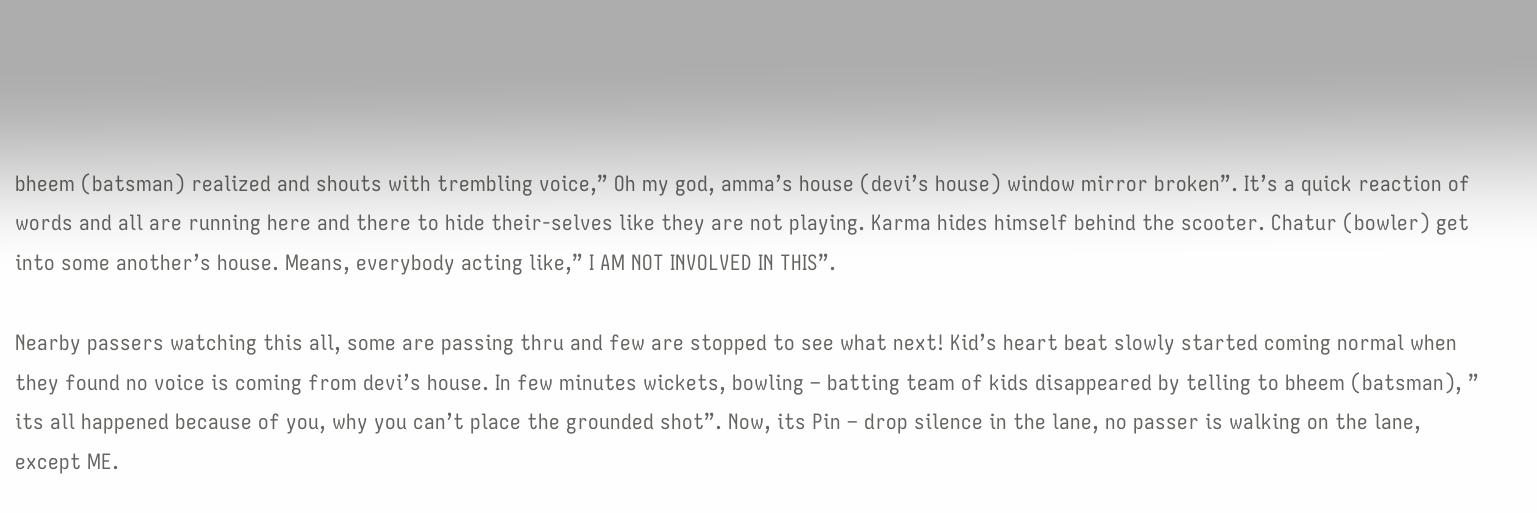bheem (batsman) realized and shouts with trembling voice,” Oh my god, amma’s house (devi’s house) window mirror broken”. It’s a quick reaction of words and all are running here and there to hide their-selves like they are not playing. Karma hides himself behind the scooter. Chatur (bowler) get into some another’s house. Means, everybody acting like,” I AM NOT INVOLVED IN THIS”.

Nearby passers watching this all, some are passing thru and few are stopped to see what next! Kid’s heart beat slowly started coming normal when they found no voice is coming from devi’s house. In few minutes wickets, bowling – batting team of kids disappeared by telling to bheem (batsman), ” its all happened because of you, why you can’t place the grounded shot”. Now, its Pin – drop silence in the lane, no passer is walking on the lane, except ME.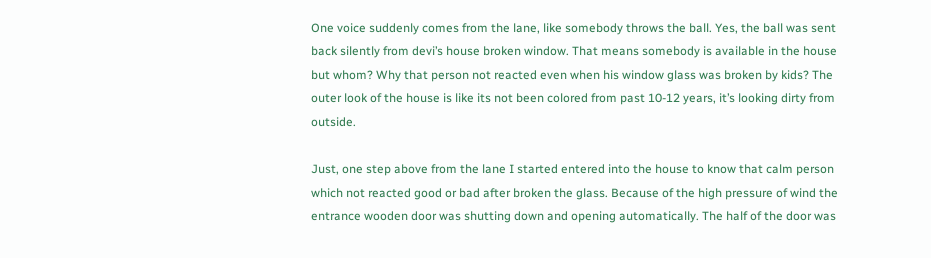One voice suddenly comes from the lane, like somebody throws the ball. Yes, the ball was sent back silently from devi’s house broken window. That means somebody is available in the house but whom? Why that person not reacted even when his window glass was broken by kids? The outer look of the house is like its not been colored from past 10-12 years, it’s looking dirty from outside.

Just, one step above from the lane I started entered into the house to know that calm person which not reacted good or bad after broken the glass. Because of the high pressure of wind the entrance wooden door was shutting down and opening automatically. The half of the door was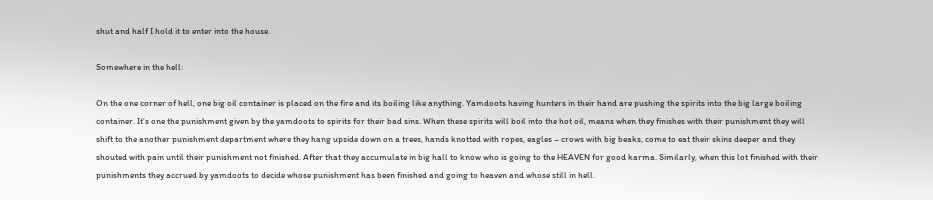shut and half I hold it to enter into the house.

Somewhere in the hell:

On the one corner of hell, one big oil container is placed on the fire and its boiling like anything. Yamdoots having hunters in their hand are pushing the spirits into the big large boiling container. It’s one the punishment given by the yamdoots to spirits for their bad sins. When these spirits will boil into the hot oil, means when they finishes with their punishment they will shift to the another punishment department where they hang upside down on a trees, hands knotted with ropes, eagles – crows with big beaks, come to eat their skins deeper and they shouted with pain until their punishment not finished. After that they accumulate in big hall to know who is going to the HEAVEN for good karma. Similarly, when this lot finished with their punishments they accrued by yamdoots to decide whose punishment has been finished and going to heaven and whose still in hell.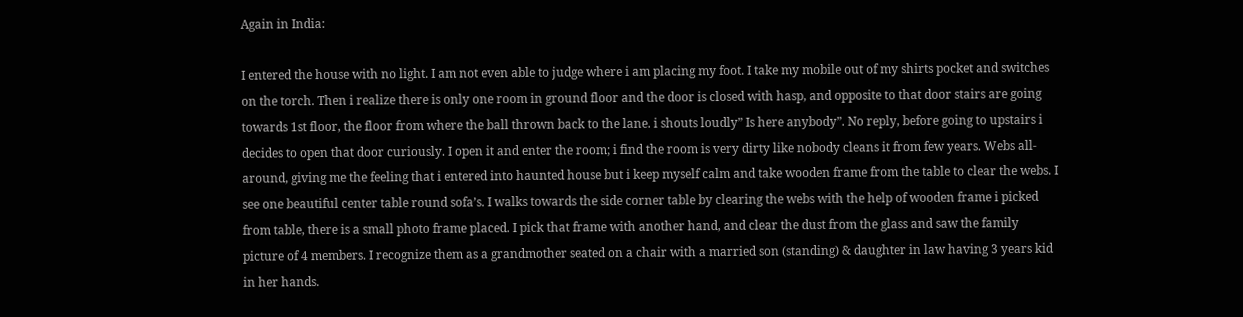Again in India:

I entered the house with no light. I am not even able to judge where i am placing my foot. I take my mobile out of my shirts pocket and switches on the torch. Then i realize there is only one room in ground floor and the door is closed with hasp, and opposite to that door stairs are going towards 1st floor, the floor from where the ball thrown back to the lane. i shouts loudly” Is here anybody”. No reply, before going to upstairs i decides to open that door curiously. I open it and enter the room; i find the room is very dirty like nobody cleans it from few years. Webs all-around, giving me the feeling that i entered into haunted house but i keep myself calm and take wooden frame from the table to clear the webs. I see one beautiful center table round sofa’s. I walks towards the side corner table by clearing the webs with the help of wooden frame i picked from table, there is a small photo frame placed. I pick that frame with another hand, and clear the dust from the glass and saw the family picture of 4 members. I recognize them as a grandmother seated on a chair with a married son (standing) & daughter in law having 3 years kid in her hands.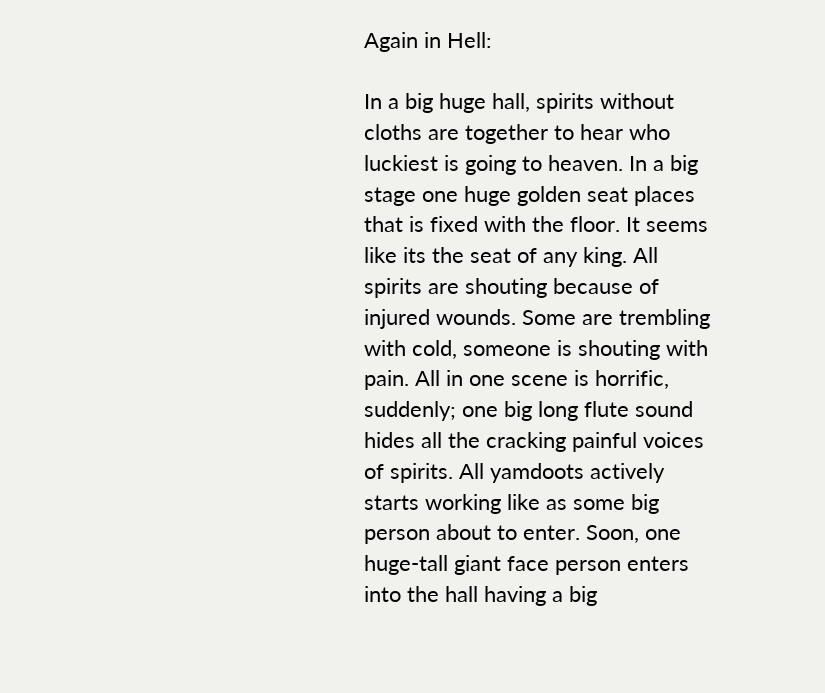Again in Hell:

In a big huge hall, spirits without cloths are together to hear who luckiest is going to heaven. In a big stage one huge golden seat places that is fixed with the floor. It seems like its the seat of any king. All spirits are shouting because of injured wounds. Some are trembling with cold, someone is shouting with pain. All in one scene is horrific, suddenly; one big long flute sound hides all the cracking painful voices of spirits. All yamdoots actively starts working like as some big person about to enter. Soon, one huge-tall giant face person enters into the hall having a big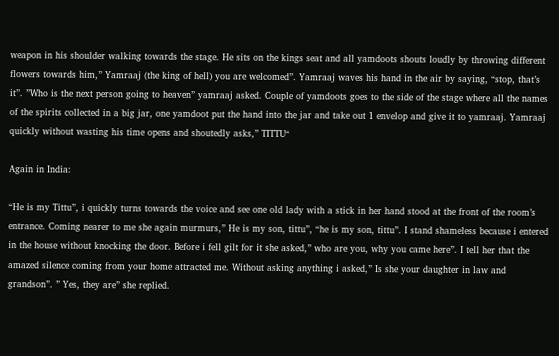weapon in his shoulder walking towards the stage. He sits on the kings seat and all yamdoots shouts loudly by throwing different flowers towards him,” Yamraaj (the king of hell) you are welcomed”. Yamraaj waves his hand in the air by saying, “stop, that’s it”. ”Who is the next person going to heaven” yamraaj asked. Couple of yamdoots goes to the side of the stage where all the names of the spirits collected in a big jar, one yamdoot put the hand into the jar and take out 1 envelop and give it to yamraaj. Yamraaj quickly without wasting his time opens and shoutedly asks,” TITTU“

Again in India:

“He is my Tittu”, i quickly turns towards the voice and see one old lady with a stick in her hand stood at the front of the room’s entrance. Coming nearer to me she again murmurs,” He is my son, tittu”, “he is my son, tittu”. I stand shameless because i entered in the house without knocking the door. Before i fell gilt for it she asked,” who are you, why you came here”. I tell her that the amazed silence coming from your home attracted me. Without asking anything i asked,” Is she your daughter in law and grandson”. ” Yes, they are” she replied.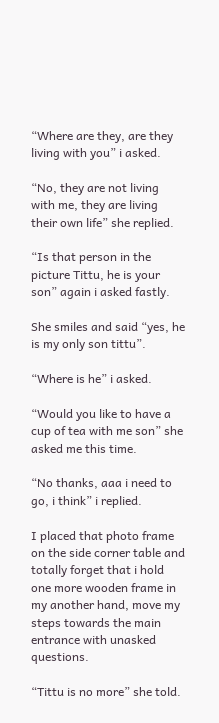“Where are they, are they living with you” i asked.

“No, they are not living with me, they are living their own life” she replied.

“Is that person in the picture Tittu, he is your son” again i asked fastly.

She smiles and said “yes, he is my only son tittu”.

“Where is he” i asked.

“Would you like to have a cup of tea with me son” she asked me this time.

“No thanks, aaa i need to go, i think” i replied.

I placed that photo frame on the side corner table and totally forget that i hold one more wooden frame in my another hand, move my steps towards the main entrance with unasked questions.

“Tittu is no more” she told.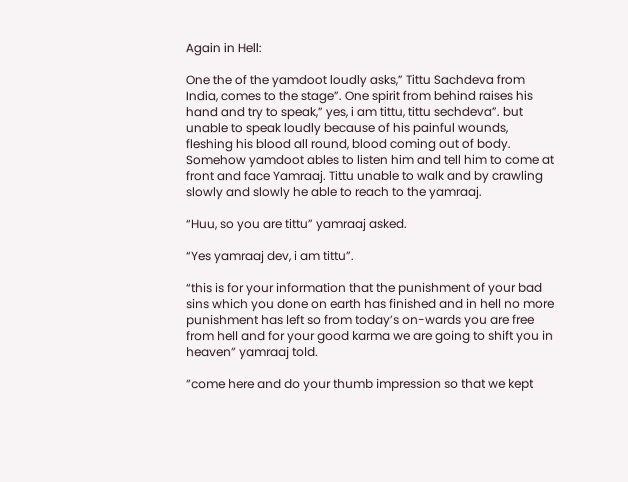Again in Hell:

One the of the yamdoot loudly asks,” Tittu Sachdeva from India, comes to the stage”. One spirit from behind raises his hand and try to speak,” yes, i am tittu, tittu sechdeva”. but unable to speak loudly because of his painful wounds, fleshing his blood all round, blood coming out of body. Somehow yamdoot ables to listen him and tell him to come at front and face Yamraaj. Tittu unable to walk and by crawling slowly and slowly he able to reach to the yamraaj.

“Huu, so you are tittu” yamraaj asked.

“Yes yamraaj dev, i am tittu”.

“this is for your information that the punishment of your bad sins which you done on earth has finished and in hell no more punishment has left so from today’s on-wards you are free from hell and for your good karma we are going to shift you in heaven” yamraaj told.

”come here and do your thumb impression so that we kept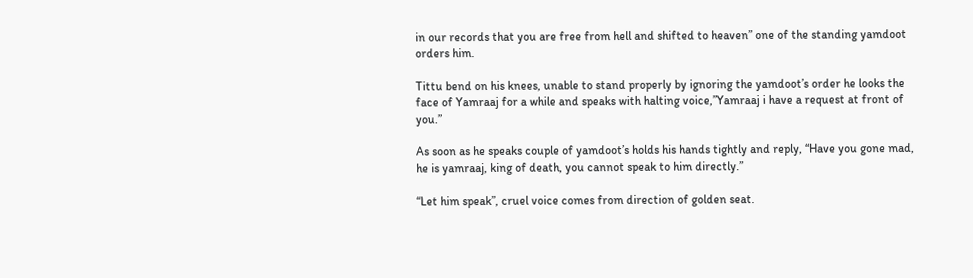in our records that you are free from hell and shifted to heaven” one of the standing yamdoot orders him.

Tittu bend on his knees, unable to stand properly by ignoring the yamdoot’s order he looks the face of Yamraaj for a while and speaks with halting voice,”Yamraaj i have a request at front of you.”

As soon as he speaks couple of yamdoot’s holds his hands tightly and reply, “Have you gone mad, he is yamraaj, king of death, you cannot speak to him directly.”

“Let him speak”, cruel voice comes from direction of golden seat.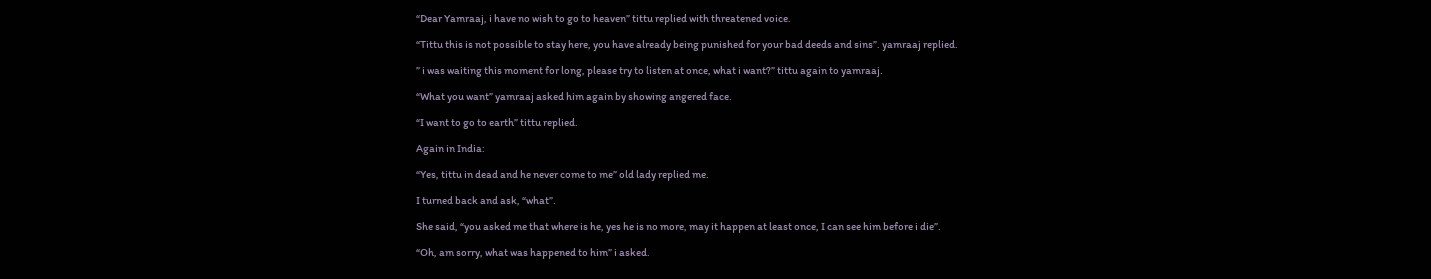“Dear Yamraaj, i have no wish to go to heaven” tittu replied with threatened voice.

“Tittu this is not possible to stay here, you have already being punished for your bad deeds and sins”. yamraaj replied.

” i was waiting this moment for long, please try to listen at once, what i want?” tittu again to yamraaj.

“What you want” yamraaj asked him again by showing angered face.

“I want to go to earth” tittu replied.

Again in India:

“Yes, tittu in dead and he never come to me” old lady replied me.

I turned back and ask, “what”.

She said, “you asked me that where is he, yes he is no more, may it happen at least once, I can see him before i die”.

“Oh, am sorry, what was happened to him” i asked.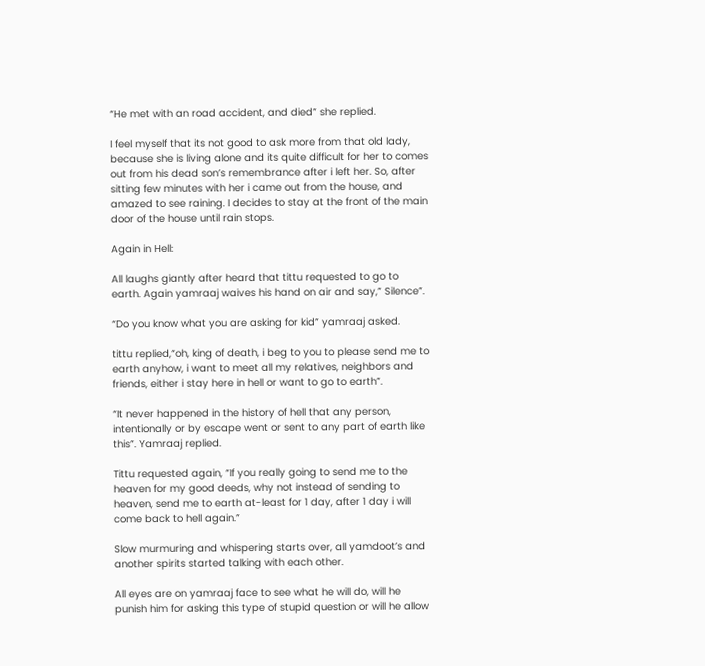“He met with an road accident, and died” she replied.

I feel myself that its not good to ask more from that old lady, because she is living alone and its quite difficult for her to comes out from his dead son’s remembrance after i left her. So, after sitting few minutes with her i came out from the house, and amazed to see raining. I decides to stay at the front of the main door of the house until rain stops.

Again in Hell:

All laughs giantly after heard that tittu requested to go to earth. Again yamraaj waives his hand on air and say,” Silence”.

“Do you know what you are asking for kid” yamraaj asked.

tittu replied,“oh, king of death, i beg to you to please send me to earth anyhow, i want to meet all my relatives, neighbors and friends, either i stay here in hell or want to go to earth”.

“It never happened in the history of hell that any person, intentionally or by escape went or sent to any part of earth like this”. Yamraaj replied.

Tittu requested again, “If you really going to send me to the heaven for my good deeds, why not instead of sending to heaven, send me to earth at-least for 1 day, after 1 day i will come back to hell again.”

Slow murmuring and whispering starts over, all yamdoot’s and another spirits started talking with each other.

All eyes are on yamraaj face to see what he will do, will he punish him for asking this type of stupid question or will he allow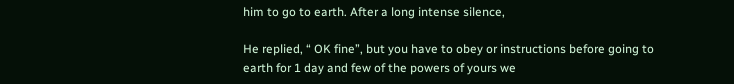him to go to earth. After a long intense silence,

He replied, “ OK fine”, but you have to obey or instructions before going to earth for 1 day and few of the powers of yours we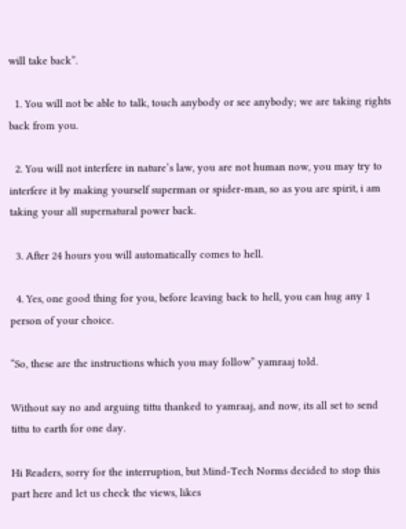will take back”.

  1. You will not be able to talk, touch anybody or see anybody; we are taking rights back from you.

  2. You will not interfere in nature’s law, you are not human now, you may try to interfere it by making yourself superman or spider-man, so as you are spirit, i am taking your all supernatural power back.

  3. After 24 hours you will automatically comes to hell.

  4. Yes, one good thing for you, before leaving back to hell, you can hug any 1 person of your choice.

“So, these are the instructions which you may follow” yamraaj told.

Without say no and arguing tittu thanked to yamraaj, and now, its all set to send tittu to earth for one day.

Hi Readers, sorry for the interruption, but Mind-Tech Norms decided to stop this part here and let us check the views, likes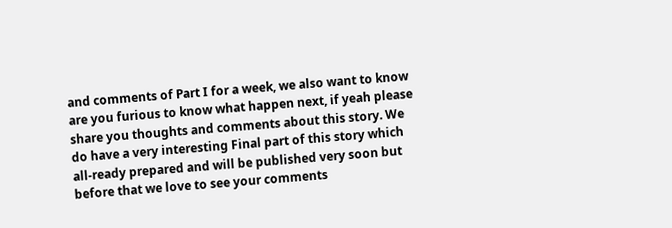and comments of Part I for a week, we also want to know are you furious to know what happen next, if yeah please share you thoughts and comments about this story. We do have a very interesting Final part of this story which all-ready prepared and will be published very soon but before that we love to see your comments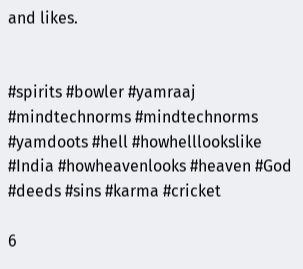and likes.


#spirits #bowler #yamraaj #mindtechnorms #mindtechnorms #yamdoots #hell #howhelllookslike #India #howheavenlooks #heaven #God #deeds #sins #karma #cricket

6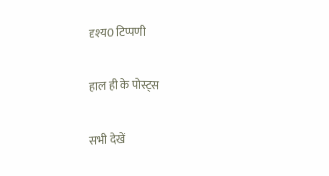दृश्य0 टिप्पणी

हाल ही के पोस्ट्स

सभी देखें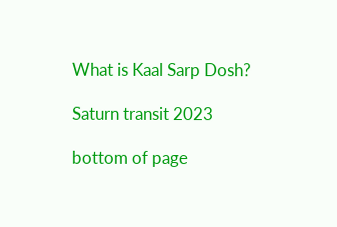What is Kaal Sarp Dosh?

Saturn transit 2023

bottom of page